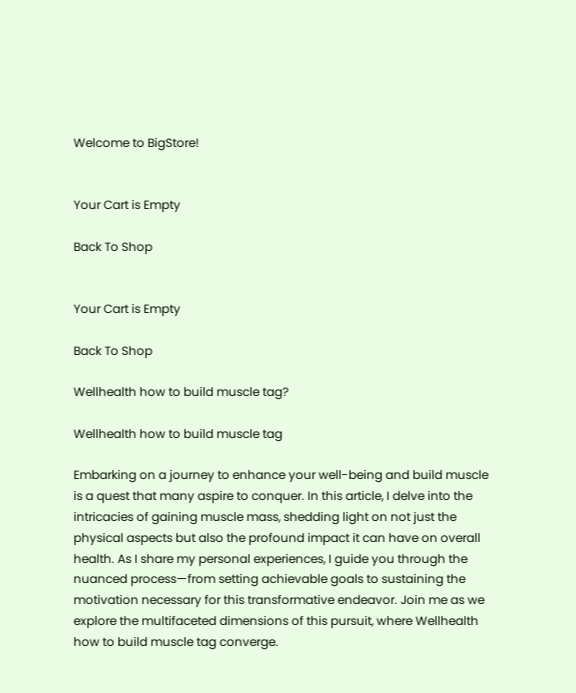Welcome to BigStore!


Your Cart is Empty

Back To Shop


Your Cart is Empty

Back To Shop

Wellhealth how to build muscle tag?

Wellhealth how to build muscle tag

Embarking on a journey to enhance your well-being and build muscle is a quest that many aspire to conquer. In this article, I delve into the intricacies of gaining muscle mass, shedding light on not just the physical aspects but also the profound impact it can have on overall health. As I share my personal experiences, I guide you through the nuanced process—from setting achievable goals to sustaining the motivation necessary for this transformative endeavor. Join me as we explore the multifaceted dimensions of this pursuit, where Wellhealth how to build muscle tag converge.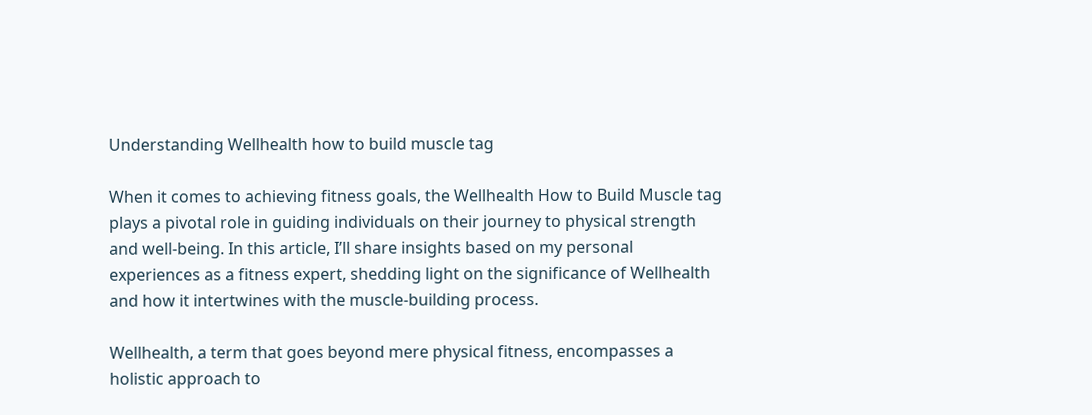Understanding Wellhealth how to build muscle tag

When it comes to achieving fitness goals, the Wellhealth How to Build Muscle tag plays a pivotal role in guiding individuals on their journey to physical strength and well-being. In this article, I’ll share insights based on my personal experiences as a fitness expert, shedding light on the significance of Wellhealth and how it intertwines with the muscle-building process.

Wellhealth, a term that goes beyond mere physical fitness, encompasses a holistic approach to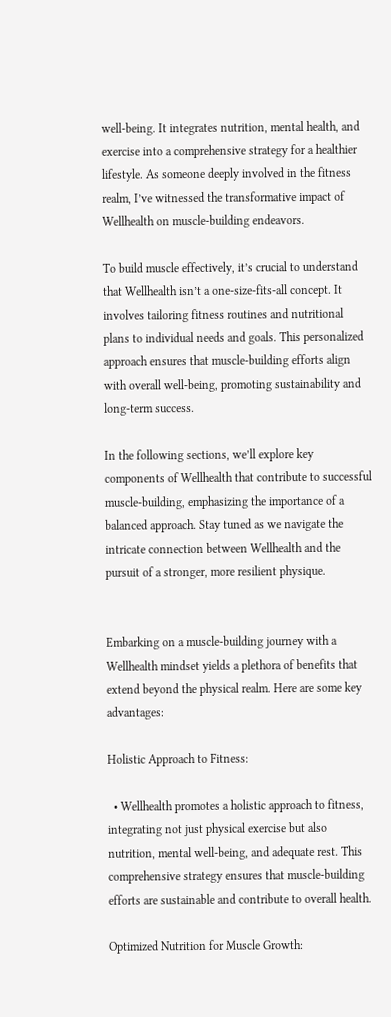well-being. It integrates nutrition, mental health, and exercise into a comprehensive strategy for a healthier lifestyle. As someone deeply involved in the fitness realm, I’ve witnessed the transformative impact of Wellhealth on muscle-building endeavors.

To build muscle effectively, it’s crucial to understand that Wellhealth isn’t a one-size-fits-all concept. It involves tailoring fitness routines and nutritional plans to individual needs and goals. This personalized approach ensures that muscle-building efforts align with overall well-being, promoting sustainability and long-term success.

In the following sections, we’ll explore key components of Wellhealth that contribute to successful muscle-building, emphasizing the importance of a balanced approach. Stay tuned as we navigate the intricate connection between Wellhealth and the pursuit of a stronger, more resilient physique.


Embarking on a muscle-building journey with a Wellhealth mindset yields a plethora of benefits that extend beyond the physical realm. Here are some key advantages:

Holistic Approach to Fitness:

  • Wellhealth promotes a holistic approach to fitness, integrating not just physical exercise but also nutrition, mental well-being, and adequate rest. This comprehensive strategy ensures that muscle-building efforts are sustainable and contribute to overall health.

Optimized Nutrition for Muscle Growth: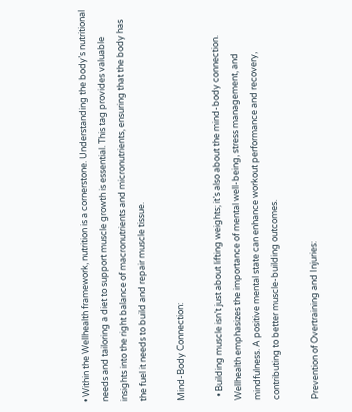• Within the Wellhealth framework, nutrition is a cornerstone. Understanding the body’s nutritional needs and tailoring a diet to support muscle growth is essential. This tag provides valuable insights into the right balance of macronutrients and micronutrients, ensuring that the body has the fuel it needs to build and repair muscle tissue.

Mind-Body Connection:

  • Building muscle isn’t just about lifting weights; it’s also about the mind-body connection. Wellhealth emphasizes the importance of mental well-being, stress management, and mindfulness. A positive mental state can enhance workout performance and recovery, contributing to better muscle-building outcomes.

Prevention of Overtraining and Injuries: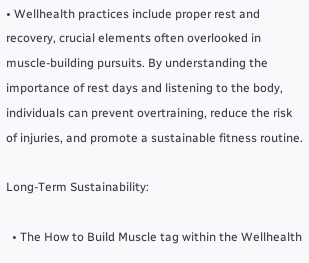• Wellhealth practices include proper rest and recovery, crucial elements often overlooked in muscle-building pursuits. By understanding the importance of rest days and listening to the body, individuals can prevent overtraining, reduce the risk of injuries, and promote a sustainable fitness routine.

Long-Term Sustainability:

  • The How to Build Muscle tag within the Wellhealth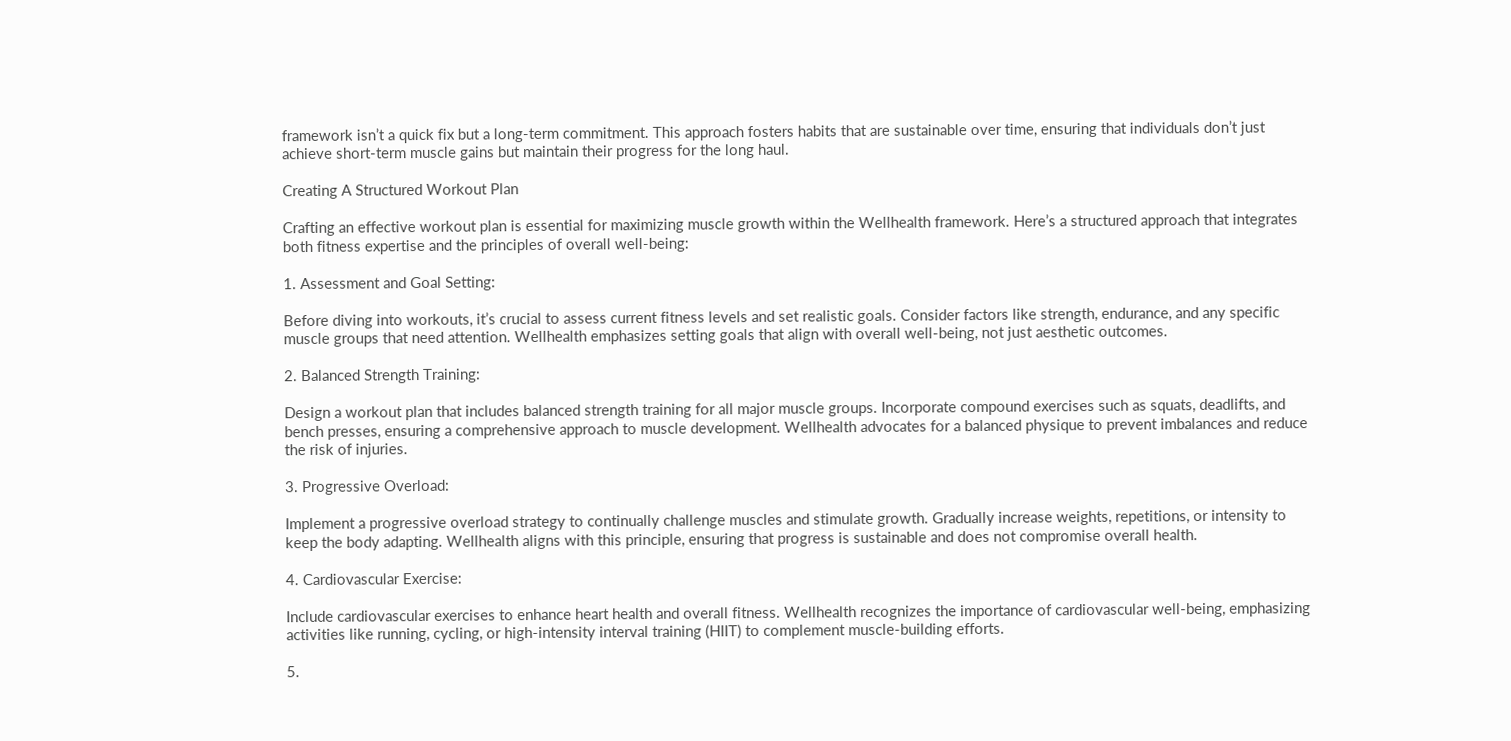framework isn’t a quick fix but a long-term commitment. This approach fosters habits that are sustainable over time, ensuring that individuals don’t just achieve short-term muscle gains but maintain their progress for the long haul.

Creating A Structured Workout Plan

Crafting an effective workout plan is essential for maximizing muscle growth within the Wellhealth framework. Here’s a structured approach that integrates both fitness expertise and the principles of overall well-being:

1. Assessment and Goal Setting:

Before diving into workouts, it’s crucial to assess current fitness levels and set realistic goals. Consider factors like strength, endurance, and any specific muscle groups that need attention. Wellhealth emphasizes setting goals that align with overall well-being, not just aesthetic outcomes.

2. Balanced Strength Training:

Design a workout plan that includes balanced strength training for all major muscle groups. Incorporate compound exercises such as squats, deadlifts, and bench presses, ensuring a comprehensive approach to muscle development. Wellhealth advocates for a balanced physique to prevent imbalances and reduce the risk of injuries.

3. Progressive Overload:

Implement a progressive overload strategy to continually challenge muscles and stimulate growth. Gradually increase weights, repetitions, or intensity to keep the body adapting. Wellhealth aligns with this principle, ensuring that progress is sustainable and does not compromise overall health.

4. Cardiovascular Exercise:

Include cardiovascular exercises to enhance heart health and overall fitness. Wellhealth recognizes the importance of cardiovascular well-being, emphasizing activities like running, cycling, or high-intensity interval training (HIIT) to complement muscle-building efforts.

5.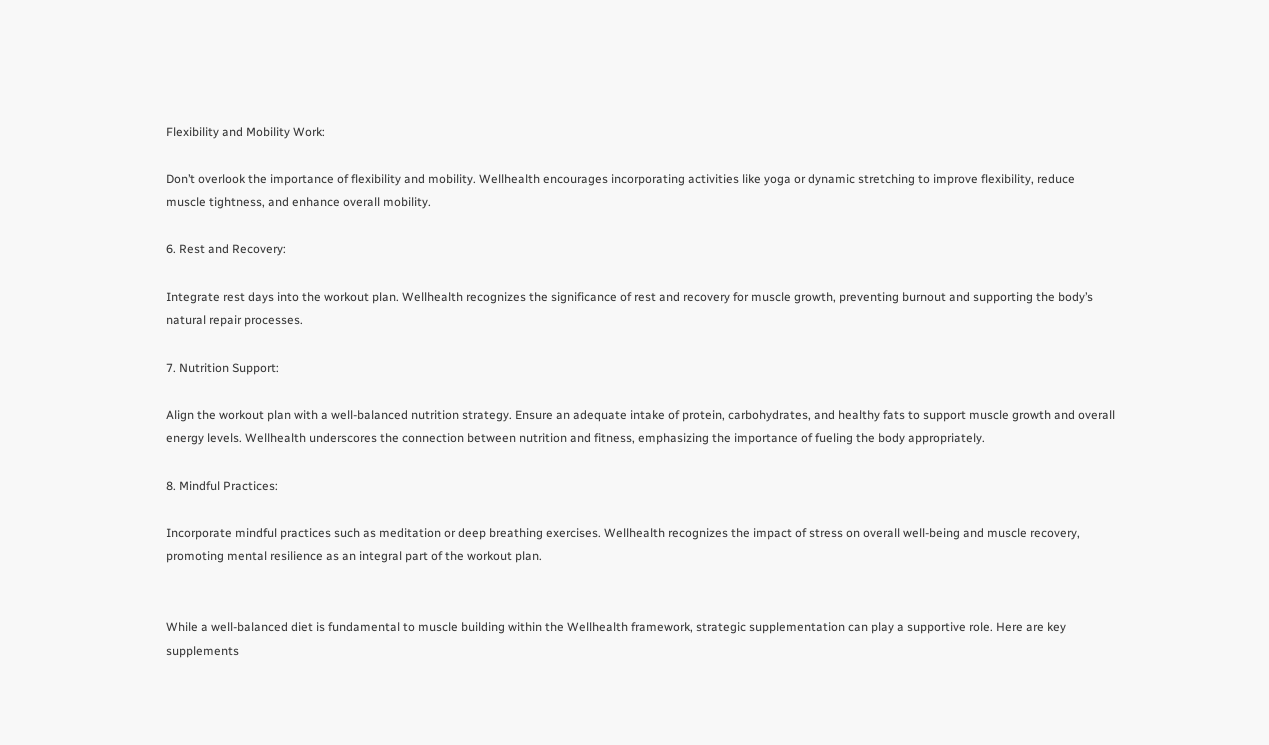Flexibility and Mobility Work:

Don’t overlook the importance of flexibility and mobility. Wellhealth encourages incorporating activities like yoga or dynamic stretching to improve flexibility, reduce muscle tightness, and enhance overall mobility.

6. Rest and Recovery:

Integrate rest days into the workout plan. Wellhealth recognizes the significance of rest and recovery for muscle growth, preventing burnout and supporting the body’s natural repair processes.

7. Nutrition Support:

Align the workout plan with a well-balanced nutrition strategy. Ensure an adequate intake of protein, carbohydrates, and healthy fats to support muscle growth and overall energy levels. Wellhealth underscores the connection between nutrition and fitness, emphasizing the importance of fueling the body appropriately.

8. Mindful Practices:

Incorporate mindful practices such as meditation or deep breathing exercises. Wellhealth recognizes the impact of stress on overall well-being and muscle recovery, promoting mental resilience as an integral part of the workout plan.


While a well-balanced diet is fundamental to muscle building within the Wellhealth framework, strategic supplementation can play a supportive role. Here are key supplements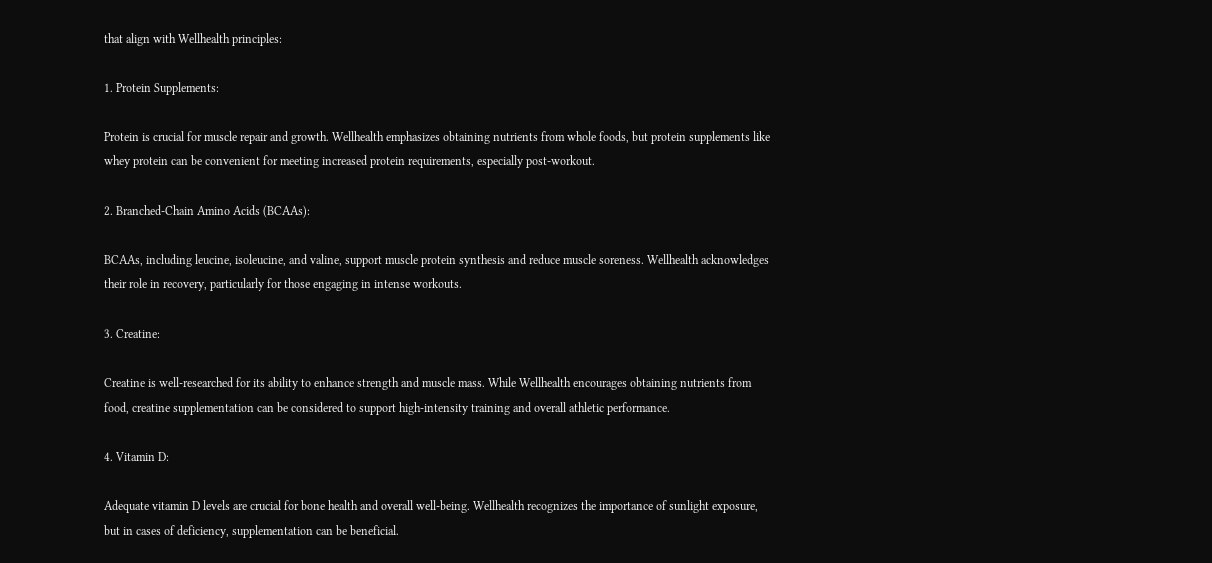that align with Wellhealth principles:

1. Protein Supplements:

Protein is crucial for muscle repair and growth. Wellhealth emphasizes obtaining nutrients from whole foods, but protein supplements like whey protein can be convenient for meeting increased protein requirements, especially post-workout.

2. Branched-Chain Amino Acids (BCAAs):

BCAAs, including leucine, isoleucine, and valine, support muscle protein synthesis and reduce muscle soreness. Wellhealth acknowledges their role in recovery, particularly for those engaging in intense workouts.

3. Creatine:

Creatine is well-researched for its ability to enhance strength and muscle mass. While Wellhealth encourages obtaining nutrients from food, creatine supplementation can be considered to support high-intensity training and overall athletic performance.

4. Vitamin D:

Adequate vitamin D levels are crucial for bone health and overall well-being. Wellhealth recognizes the importance of sunlight exposure, but in cases of deficiency, supplementation can be beneficial.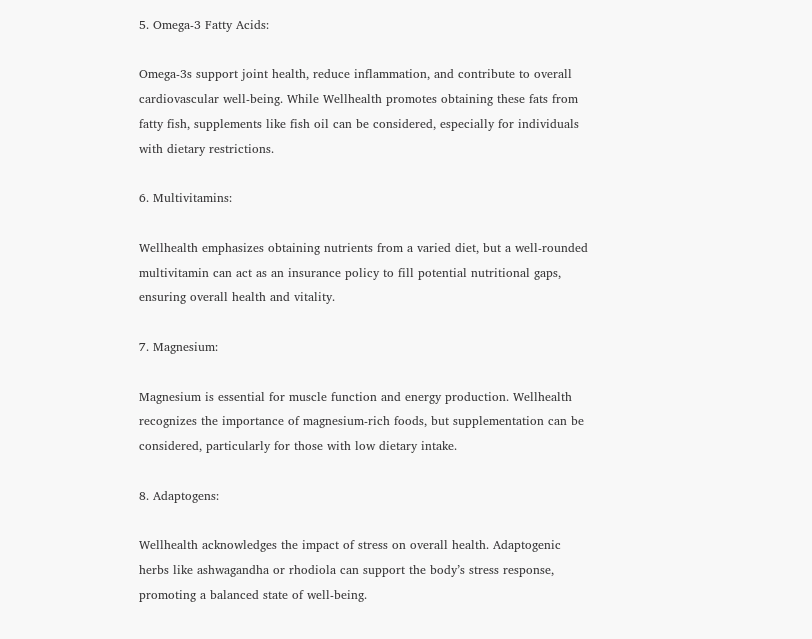5. Omega-3 Fatty Acids:

Omega-3s support joint health, reduce inflammation, and contribute to overall cardiovascular well-being. While Wellhealth promotes obtaining these fats from fatty fish, supplements like fish oil can be considered, especially for individuals with dietary restrictions.

6. Multivitamins:

Wellhealth emphasizes obtaining nutrients from a varied diet, but a well-rounded multivitamin can act as an insurance policy to fill potential nutritional gaps, ensuring overall health and vitality.

7. Magnesium:

Magnesium is essential for muscle function and energy production. Wellhealth recognizes the importance of magnesium-rich foods, but supplementation can be considered, particularly for those with low dietary intake.

8. Adaptogens:

Wellhealth acknowledges the impact of stress on overall health. Adaptogenic herbs like ashwagandha or rhodiola can support the body’s stress response, promoting a balanced state of well-being.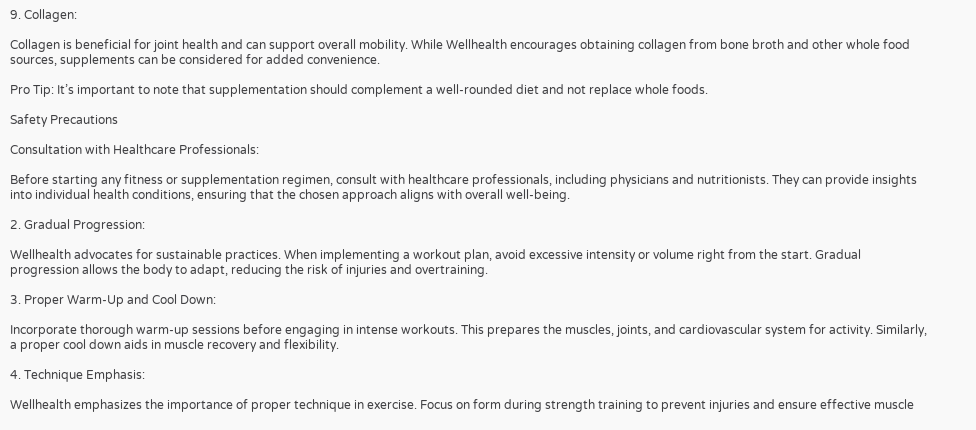9. Collagen:

Collagen is beneficial for joint health and can support overall mobility. While Wellhealth encourages obtaining collagen from bone broth and other whole food sources, supplements can be considered for added convenience.

Pro Tip: It’s important to note that supplementation should complement a well-rounded diet and not replace whole foods.

Safety Precautions

Consultation with Healthcare Professionals:

Before starting any fitness or supplementation regimen, consult with healthcare professionals, including physicians and nutritionists. They can provide insights into individual health conditions, ensuring that the chosen approach aligns with overall well-being.

2. Gradual Progression:

Wellhealth advocates for sustainable practices. When implementing a workout plan, avoid excessive intensity or volume right from the start. Gradual progression allows the body to adapt, reducing the risk of injuries and overtraining.

3. Proper Warm-Up and Cool Down:

Incorporate thorough warm-up sessions before engaging in intense workouts. This prepares the muscles, joints, and cardiovascular system for activity. Similarly, a proper cool down aids in muscle recovery and flexibility.

4. Technique Emphasis:

Wellhealth emphasizes the importance of proper technique in exercise. Focus on form during strength training to prevent injuries and ensure effective muscle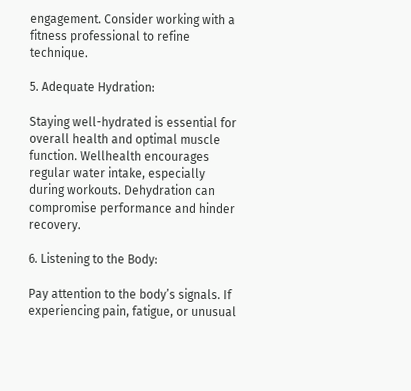engagement. Consider working with a fitness professional to refine technique.

5. Adequate Hydration:

Staying well-hydrated is essential for overall health and optimal muscle function. Wellhealth encourages regular water intake, especially during workouts. Dehydration can compromise performance and hinder recovery.

6. Listening to the Body:

Pay attention to the body’s signals. If experiencing pain, fatigue, or unusual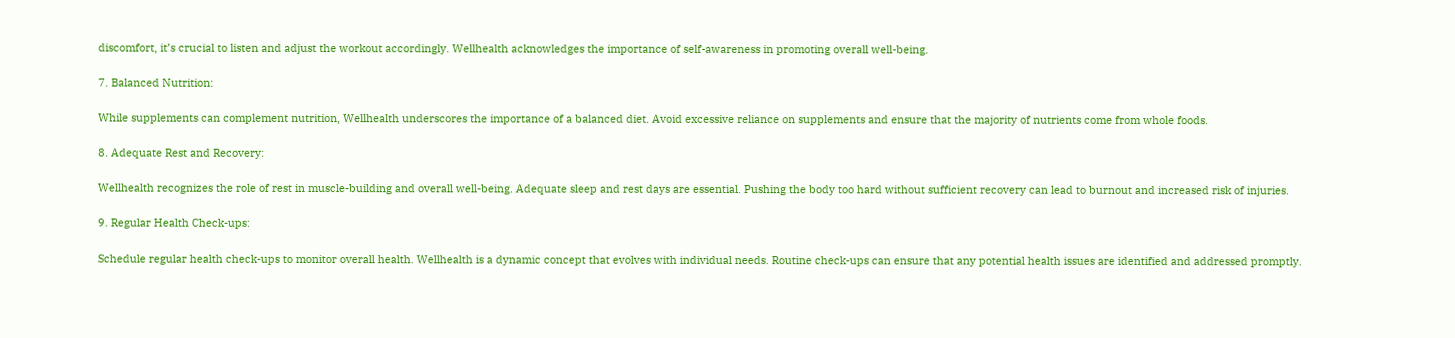discomfort, it’s crucial to listen and adjust the workout accordingly. Wellhealth acknowledges the importance of self-awareness in promoting overall well-being.

7. Balanced Nutrition:

While supplements can complement nutrition, Wellhealth underscores the importance of a balanced diet. Avoid excessive reliance on supplements and ensure that the majority of nutrients come from whole foods.

8. Adequate Rest and Recovery:

Wellhealth recognizes the role of rest in muscle-building and overall well-being. Adequate sleep and rest days are essential. Pushing the body too hard without sufficient recovery can lead to burnout and increased risk of injuries.

9. Regular Health Check-ups:

Schedule regular health check-ups to monitor overall health. Wellhealth is a dynamic concept that evolves with individual needs. Routine check-ups can ensure that any potential health issues are identified and addressed promptly.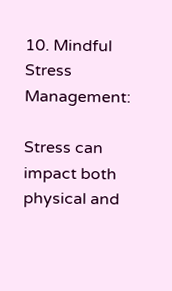10. Mindful Stress Management:

Stress can impact both physical and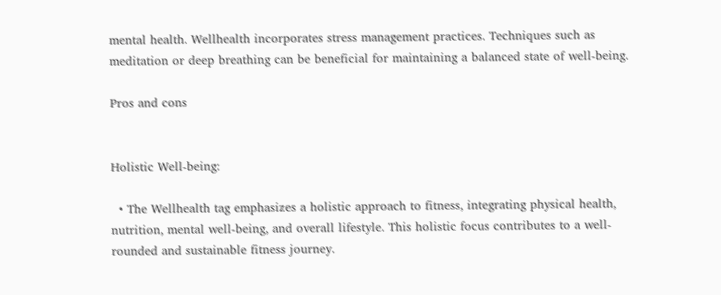mental health. Wellhealth incorporates stress management practices. Techniques such as meditation or deep breathing can be beneficial for maintaining a balanced state of well-being.

Pros and cons


Holistic Well-being:

  • The Wellhealth tag emphasizes a holistic approach to fitness, integrating physical health, nutrition, mental well-being, and overall lifestyle. This holistic focus contributes to a well-rounded and sustainable fitness journey.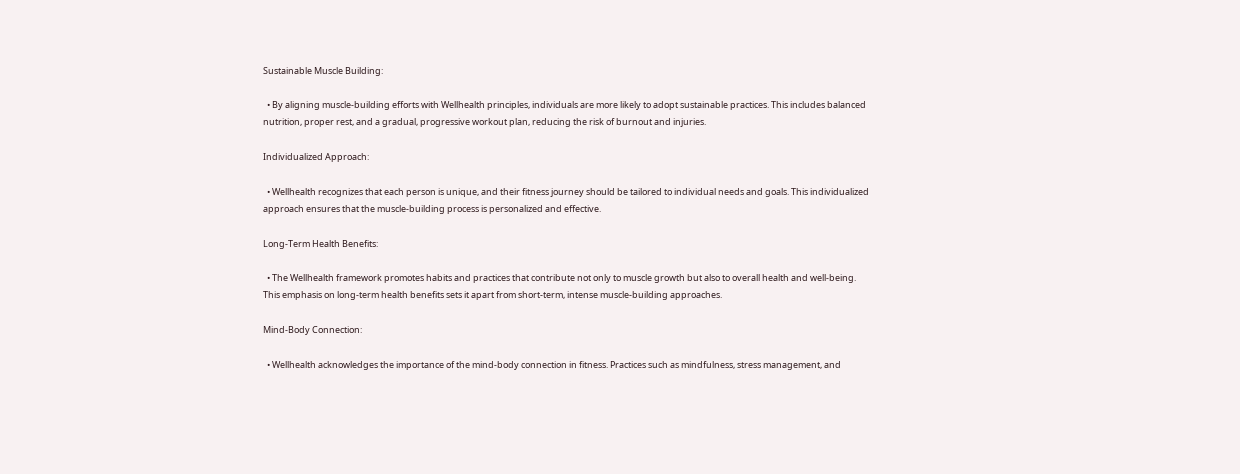Sustainable Muscle Building:

  • By aligning muscle-building efforts with Wellhealth principles, individuals are more likely to adopt sustainable practices. This includes balanced nutrition, proper rest, and a gradual, progressive workout plan, reducing the risk of burnout and injuries.

Individualized Approach:

  • Wellhealth recognizes that each person is unique, and their fitness journey should be tailored to individual needs and goals. This individualized approach ensures that the muscle-building process is personalized and effective.

Long-Term Health Benefits:

  • The Wellhealth framework promotes habits and practices that contribute not only to muscle growth but also to overall health and well-being. This emphasis on long-term health benefits sets it apart from short-term, intense muscle-building approaches.

Mind-Body Connection:

  • Wellhealth acknowledges the importance of the mind-body connection in fitness. Practices such as mindfulness, stress management, and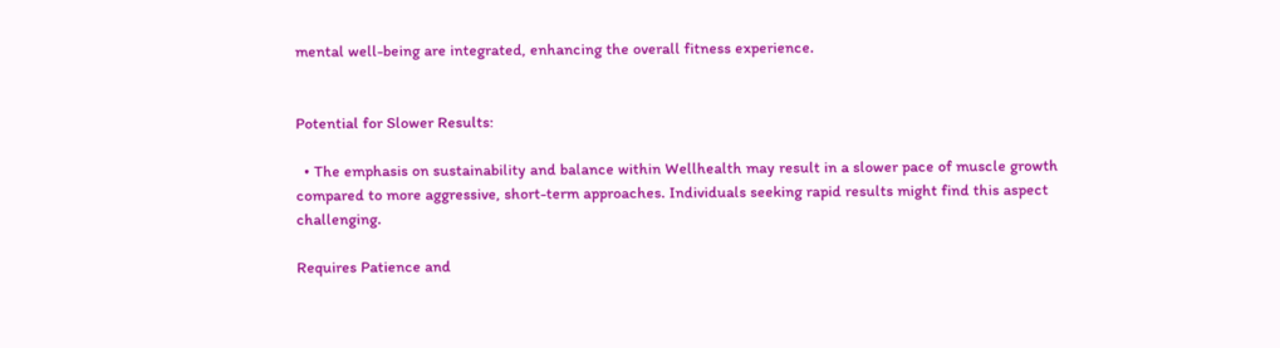mental well-being are integrated, enhancing the overall fitness experience.


Potential for Slower Results:

  • The emphasis on sustainability and balance within Wellhealth may result in a slower pace of muscle growth compared to more aggressive, short-term approaches. Individuals seeking rapid results might find this aspect challenging.

Requires Patience and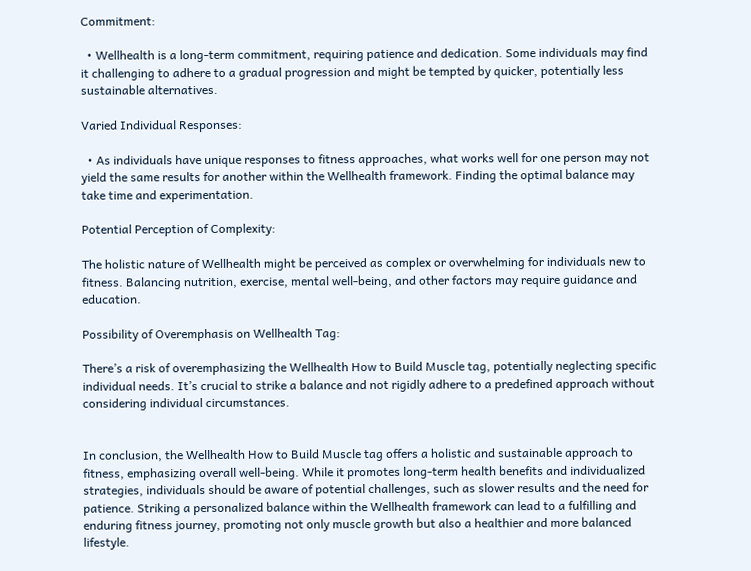Commitment:

  • Wellhealth is a long-term commitment, requiring patience and dedication. Some individuals may find it challenging to adhere to a gradual progression and might be tempted by quicker, potentially less sustainable alternatives.

Varied Individual Responses:

  • As individuals have unique responses to fitness approaches, what works well for one person may not yield the same results for another within the Wellhealth framework. Finding the optimal balance may take time and experimentation.

Potential Perception of Complexity:

The holistic nature of Wellhealth might be perceived as complex or overwhelming for individuals new to fitness. Balancing nutrition, exercise, mental well-being, and other factors may require guidance and education.

Possibility of Overemphasis on Wellhealth Tag:

There’s a risk of overemphasizing the Wellhealth How to Build Muscle tag, potentially neglecting specific individual needs. It’s crucial to strike a balance and not rigidly adhere to a predefined approach without considering individual circumstances.


In conclusion, the Wellhealth How to Build Muscle tag offers a holistic and sustainable approach to fitness, emphasizing overall well-being. While it promotes long-term health benefits and individualized strategies, individuals should be aware of potential challenges, such as slower results and the need for patience. Striking a personalized balance within the Wellhealth framework can lead to a fulfilling and enduring fitness journey, promoting not only muscle growth but also a healthier and more balanced lifestyle.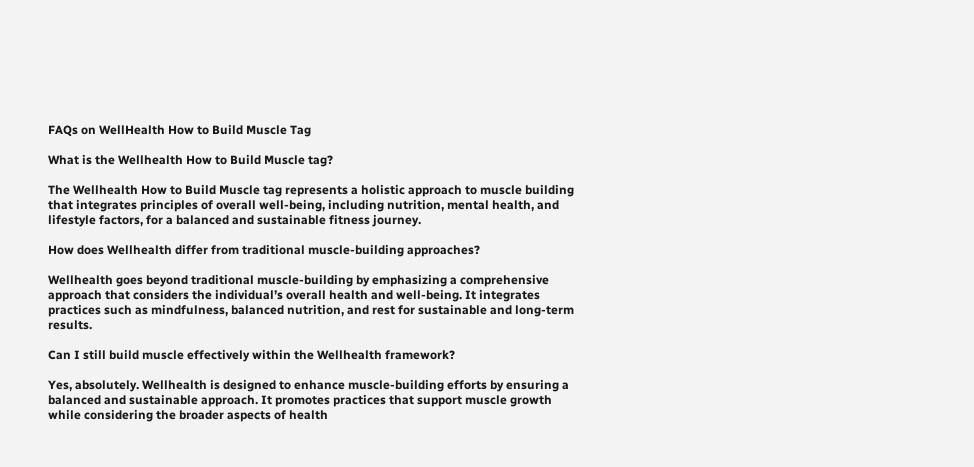FAQs on WellHealth How to Build Muscle Tag

What is the Wellhealth How to Build Muscle tag?

The Wellhealth How to Build Muscle tag represents a holistic approach to muscle building that integrates principles of overall well-being, including nutrition, mental health, and lifestyle factors, for a balanced and sustainable fitness journey.

How does Wellhealth differ from traditional muscle-building approaches?

Wellhealth goes beyond traditional muscle-building by emphasizing a comprehensive approach that considers the individual’s overall health and well-being. It integrates practices such as mindfulness, balanced nutrition, and rest for sustainable and long-term results.

Can I still build muscle effectively within the Wellhealth framework?

Yes, absolutely. Wellhealth is designed to enhance muscle-building efforts by ensuring a balanced and sustainable approach. It promotes practices that support muscle growth while considering the broader aspects of health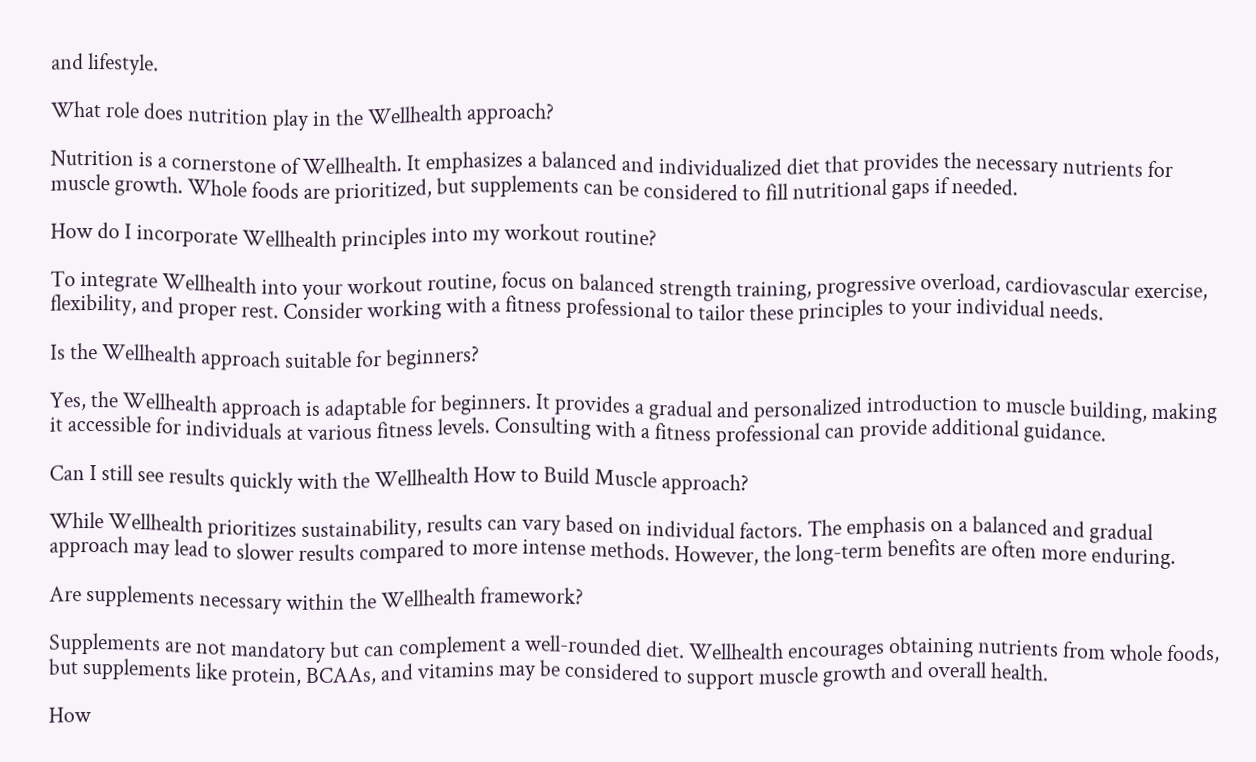and lifestyle.

What role does nutrition play in the Wellhealth approach?

Nutrition is a cornerstone of Wellhealth. It emphasizes a balanced and individualized diet that provides the necessary nutrients for muscle growth. Whole foods are prioritized, but supplements can be considered to fill nutritional gaps if needed.

How do I incorporate Wellhealth principles into my workout routine?

To integrate Wellhealth into your workout routine, focus on balanced strength training, progressive overload, cardiovascular exercise, flexibility, and proper rest. Consider working with a fitness professional to tailor these principles to your individual needs.

Is the Wellhealth approach suitable for beginners?

Yes, the Wellhealth approach is adaptable for beginners. It provides a gradual and personalized introduction to muscle building, making it accessible for individuals at various fitness levels. Consulting with a fitness professional can provide additional guidance.

Can I still see results quickly with the Wellhealth How to Build Muscle approach?

While Wellhealth prioritizes sustainability, results can vary based on individual factors. The emphasis on a balanced and gradual approach may lead to slower results compared to more intense methods. However, the long-term benefits are often more enduring.

Are supplements necessary within the Wellhealth framework?

Supplements are not mandatory but can complement a well-rounded diet. Wellhealth encourages obtaining nutrients from whole foods, but supplements like protein, BCAAs, and vitamins may be considered to support muscle growth and overall health.

How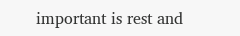important is rest and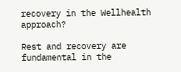recovery in the Wellhealth approach?

Rest and recovery are fundamental in the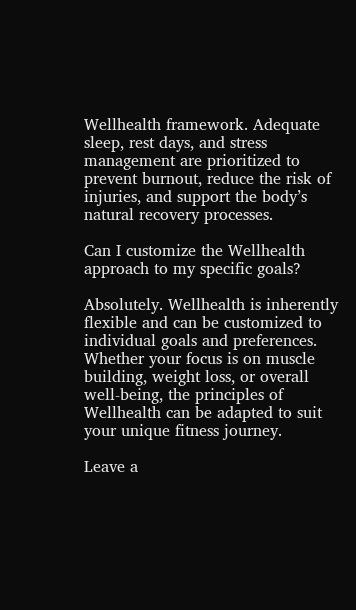Wellhealth framework. Adequate sleep, rest days, and stress management are prioritized to prevent burnout, reduce the risk of injuries, and support the body’s natural recovery processes.

Can I customize the Wellhealth approach to my specific goals?

Absolutely. Wellhealth is inherently flexible and can be customized to individual goals and preferences. Whether your focus is on muscle building, weight loss, or overall well-being, the principles of Wellhealth can be adapted to suit your unique fitness journey.

Leave a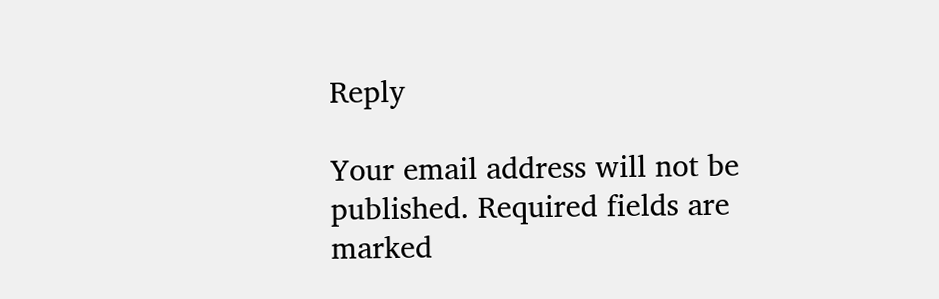Reply

Your email address will not be published. Required fields are marked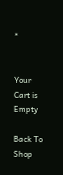*


Your Cart is Empty

Back To Shop